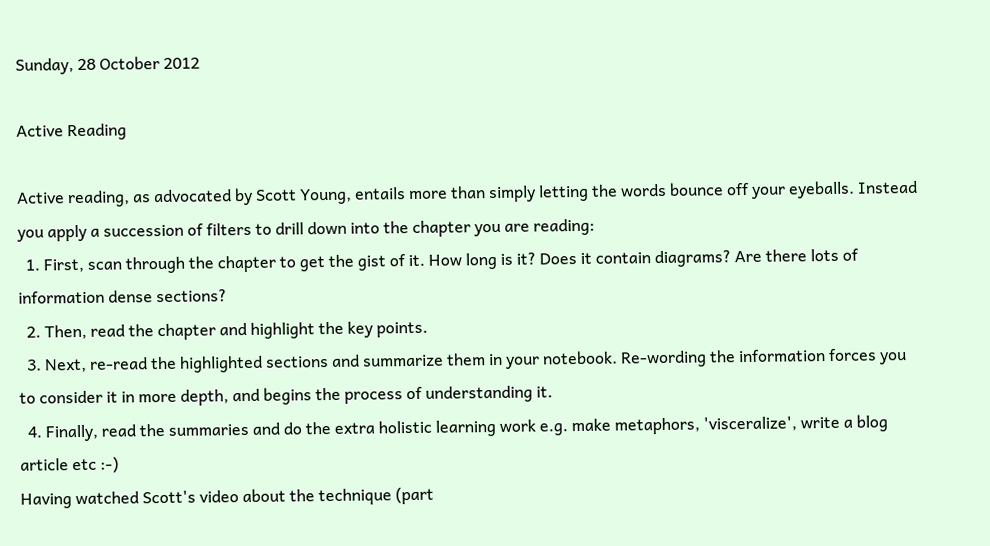Sunday, 28 October 2012

Active Reading

Active reading, as advocated by Scott Young, entails more than simply letting the words bounce off your eyeballs. Instead you apply a succession of filters to drill down into the chapter you are reading:
  1. First, scan through the chapter to get the gist of it. How long is it? Does it contain diagrams? Are there lots of information dense sections?
  2. Then, read the chapter and highlight the key points.
  3. Next, re-read the highlighted sections and summarize them in your notebook. Re-wording the information forces you to consider it in more depth, and begins the process of understanding it.
  4. Finally, read the summaries and do the extra holistic learning work e.g. make metaphors, 'visceralize', write a blog article etc :-)
Having watched Scott's video about the technique (part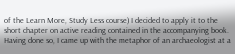of the Learn More, Study Less course) I decided to apply it to the short chapter on active reading contained in the accompanying book. Having done so, I came up with the metaphor of an archaeologist at a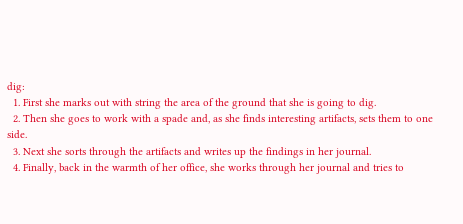dig:
  1. First she marks out with string the area of the ground that she is going to dig.
  2. Then she goes to work with a spade and, as she finds interesting artifacts, sets them to one side.
  3. Next she sorts through the artifacts and writes up the findings in her journal.
  4. Finally, back in the warmth of her office, she works through her journal and tries to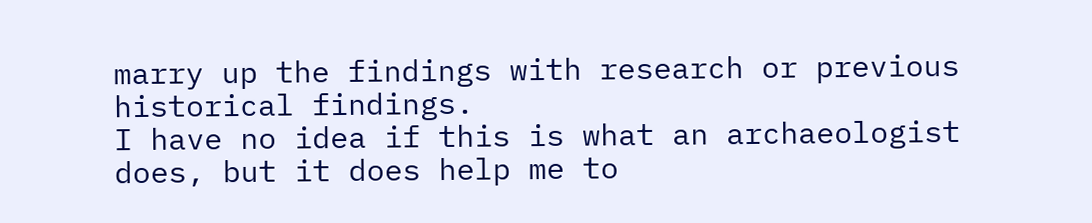marry up the findings with research or previous historical findings.
I have no idea if this is what an archaeologist does, but it does help me to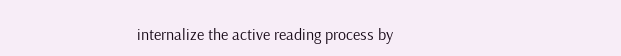internalize the active reading process by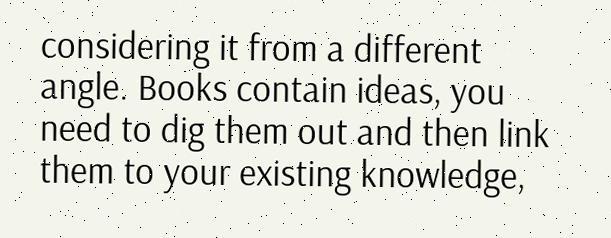considering it from a different angle. Books contain ideas, you need to dig them out and then link them to your existing knowledge,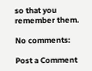so that you remember them.

No comments:

Post a Comment